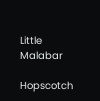Little Malabar

Hopscotch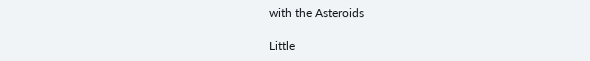with the Asteroids

Little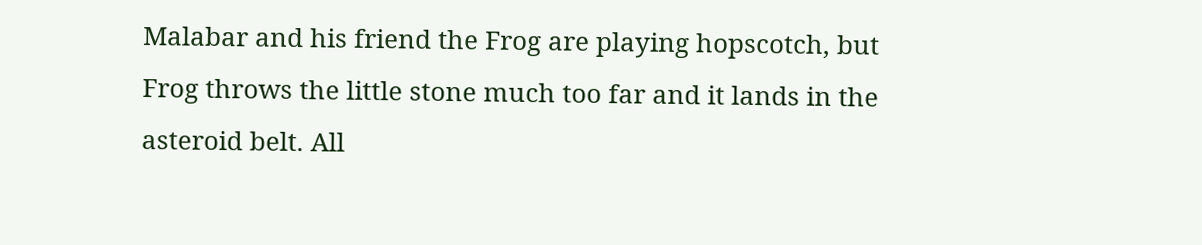Malabar and his friend the Frog are playing hopscotch, but Frog throws the little stone much too far and it lands in the asteroid belt. All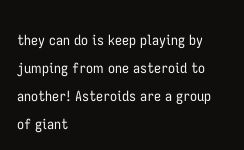they can do is keep playing by jumping from one asteroid to another! Asteroids are a group of giant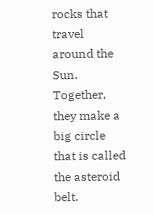rocks that travel around the Sun. Together, they make a big circle that is called the asteroid belt.